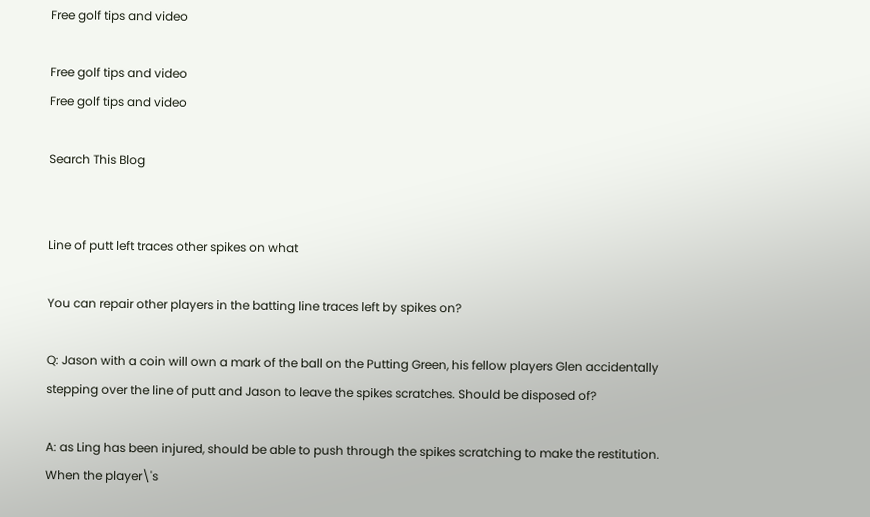Free golf tips and video

Free golf tips and video
Free golf tips and video

Search This Blog


Line of putt left traces other spikes on what

You can repair other players in the batting line traces left by spikes on?

Q: Jason with a coin will own a mark of the ball on the Putting Green, his fellow players Glen accidentally stepping over the line of putt and Jason to leave the spikes scratches. Should be disposed of?

A: as Ling has been injured, should be able to push through the spikes scratching to make the restitution. When the player\'s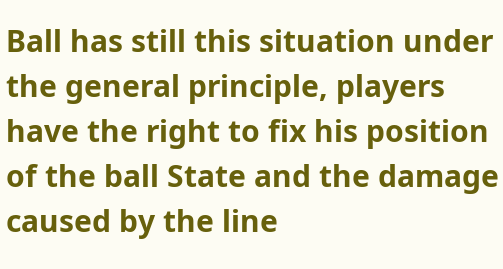Ball has still this situation under the general principle, players have the right to fix his position of the ball State and the damage caused by the line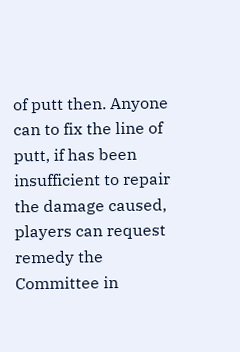of putt then. Anyone can to fix the line of putt, if has been insufficient to repair the damage caused, players can request remedy the Committee in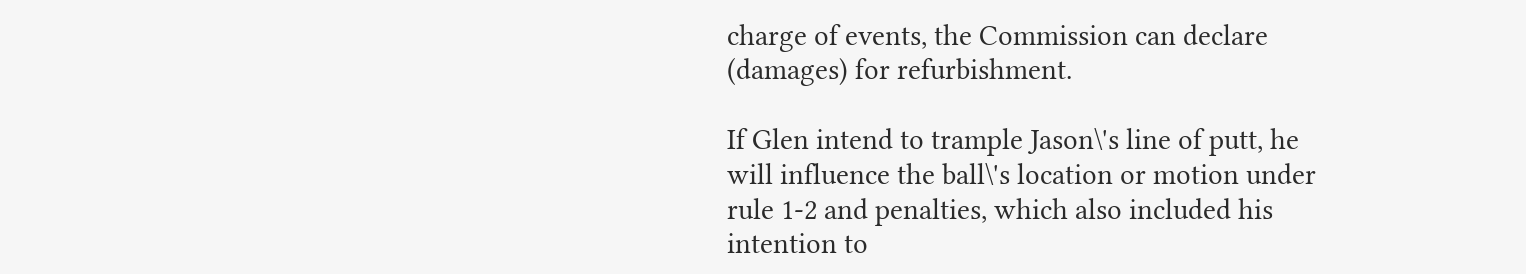charge of events, the Commission can declare (damages) for refurbishment.

If Glen intend to trample Jason\'s line of putt, he will influence the ball\'s location or motion under rule 1-2 and penalties, which also included his intention to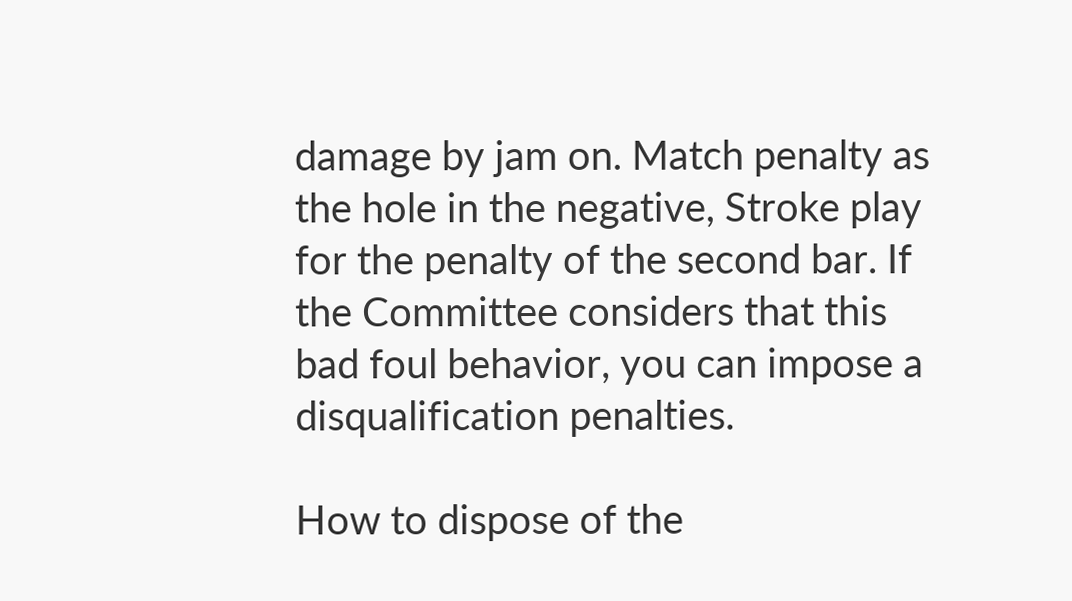damage by jam on. Match penalty as the hole in the negative, Stroke play for the penalty of the second bar. If the Committee considers that this bad foul behavior, you can impose a disqualification penalties.

How to dispose of the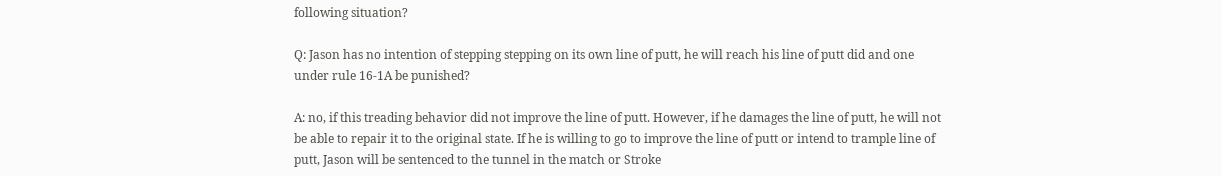following situation?

Q: Jason has no intention of stepping stepping on its own line of putt, he will reach his line of putt did and one under rule 16-1A be punished?

A: no, if this treading behavior did not improve the line of putt. However, if he damages the line of putt, he will not be able to repair it to the original state. If he is willing to go to improve the line of putt or intend to trample line of putt, Jason will be sentenced to the tunnel in the match or Stroke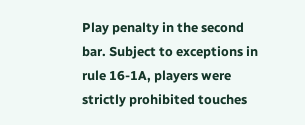Play penalty in the second bar. Subject to exceptions in rule 16-1A, players were strictly prohibited touches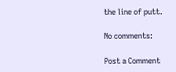the line of putt.

No comments:

Post a Comment